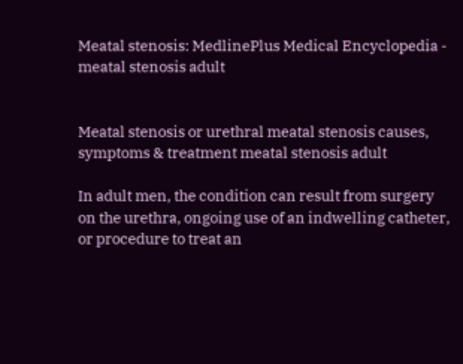Meatal stenosis: MedlinePlus Medical Encyclopedia - meatal stenosis adult


Meatal stenosis or urethral meatal stenosis causes, symptoms & treatment meatal stenosis adult

In adult men, the condition can result from surgery on the urethra, ongoing use of an indwelling catheter, or procedure to treat an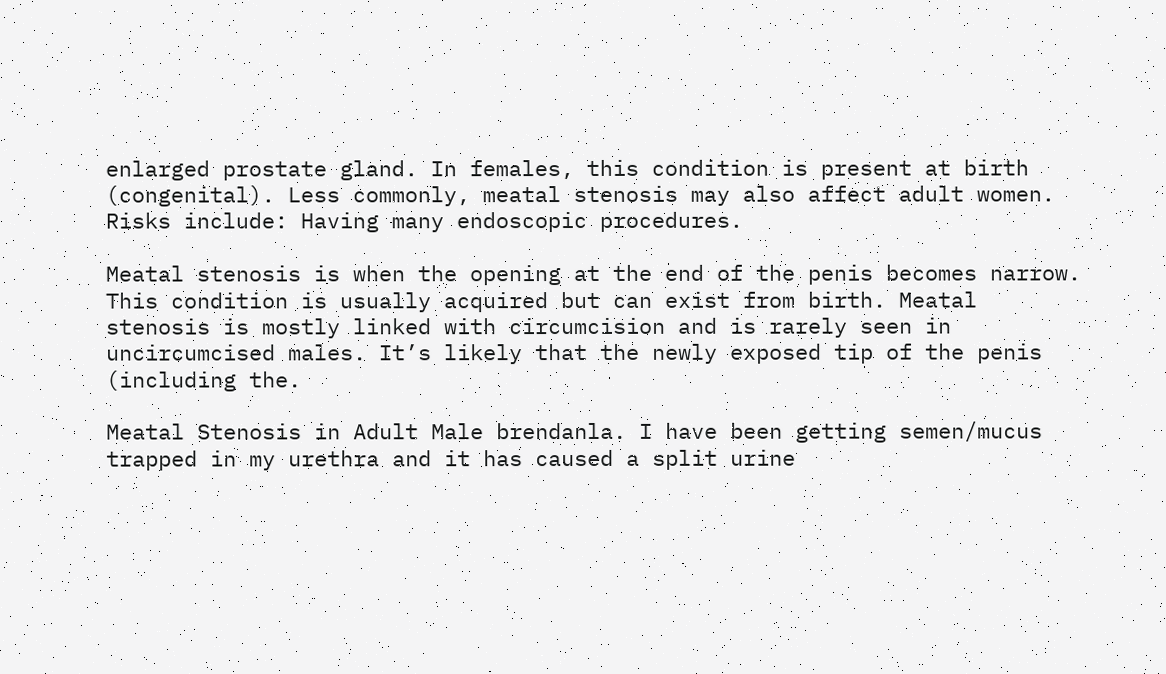enlarged prostate gland. In females, this condition is present at birth (congenital). Less commonly, meatal stenosis may also affect adult women. Risks include: Having many endoscopic procedures.

Meatal stenosis is when the opening at the end of the penis becomes narrow. This condition is usually acquired but can exist from birth. Meatal stenosis is mostly linked with circumcision and is rarely seen in uncircumcised males. It’s likely that the newly exposed tip of the penis (including the.

Meatal Stenosis in Adult Male brendanla. I have been getting semen/mucus trapped in my urethra and it has caused a split urine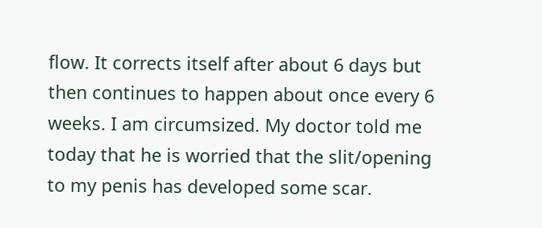flow. It corrects itself after about 6 days but then continues to happen about once every 6 weeks. I am circumsized. My doctor told me today that he is worried that the slit/opening to my penis has developed some scar.